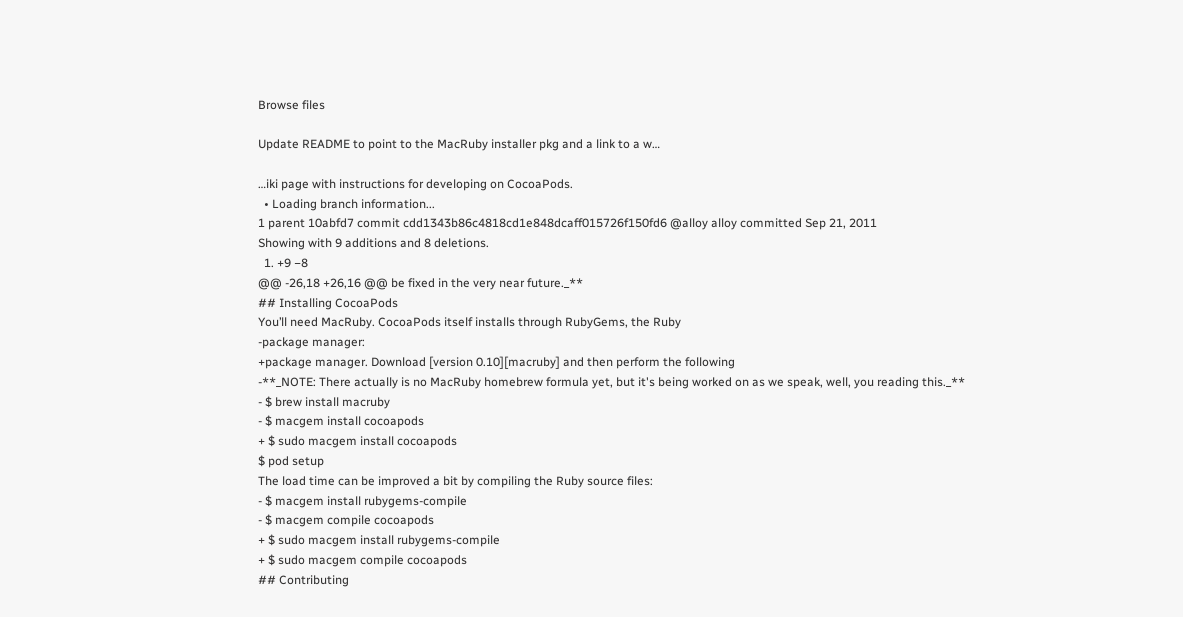Browse files

Update README to point to the MacRuby installer pkg and a link to a w…

…iki page with instructions for developing on CocoaPods.
  • Loading branch information...
1 parent 10abfd7 commit cdd1343b86c4818cd1e848dcaff015726f150fd6 @alloy alloy committed Sep 21, 2011
Showing with 9 additions and 8 deletions.
  1. +9 −8
@@ -26,18 +26,16 @@ be fixed in the very near future._**
## Installing CocoaPods
You’ll need MacRuby. CocoaPods itself installs through RubyGems, the Ruby
-package manager:
+package manager. Download [version 0.10][macruby] and then perform the following
-**_NOTE: There actually is no MacRuby homebrew formula yet, but it's being worked on as we speak, well, you reading this._**
- $ brew install macruby
- $ macgem install cocoapods
+ $ sudo macgem install cocoapods
$ pod setup
The load time can be improved a bit by compiling the Ruby source files:
- $ macgem install rubygems-compile
- $ macgem compile cocoapods
+ $ sudo macgem install rubygems-compile
+ $ sudo macgem compile cocoapods
## Contributing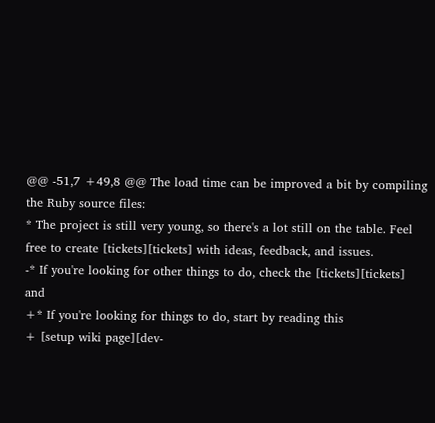@@ -51,7 +49,8 @@ The load time can be improved a bit by compiling the Ruby source files:
* The project is still very young, so there's a lot still on the table. Feel
free to create [tickets][tickets] with ideas, feedback, and issues.
-* If you're looking for other things to do, check the [tickets][tickets] and
+* If you're looking for things to do, start by reading this
+ [setup wiki page][dev-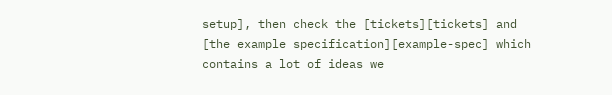setup], then check the [tickets][tickets] and
[the example specification][example-spec] which contains a lot of ideas we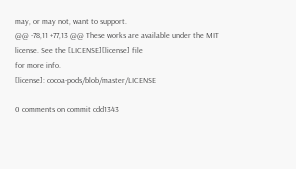may, or may not, want to support.
@@ -78,11 +77,13 @@ These works are available under the MIT license. See the [LICENSE][license] file
for more info.
[license]: cocoa-pods/blob/master/LICENSE

0 comments on commit cdd1343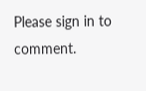Please sign in to comment.